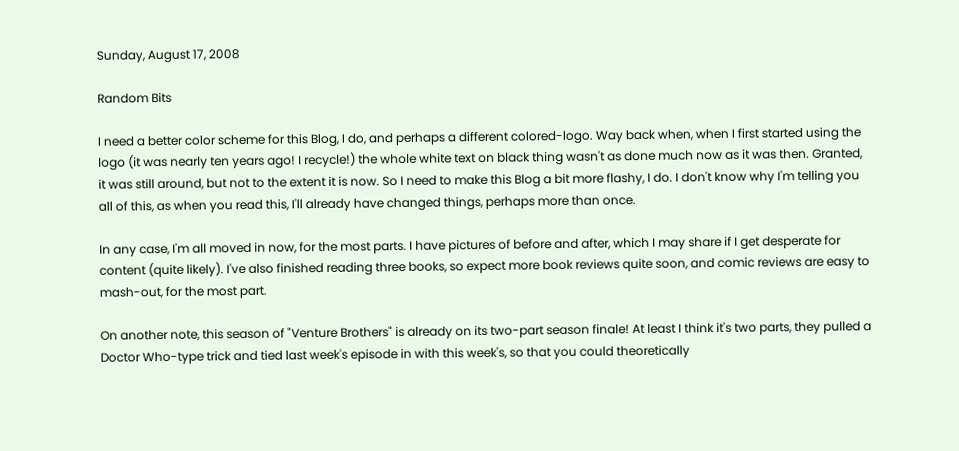Sunday, August 17, 2008

Random Bits

I need a better color scheme for this Blog, I do, and perhaps a different colored-logo. Way back when, when I first started using the logo (it was nearly ten years ago! I recycle!) the whole white text on black thing wasn't as done much now as it was then. Granted, it was still around, but not to the extent it is now. So I need to make this Blog a bit more flashy, I do. I don't know why I'm telling you all of this, as when you read this, I'll already have changed things, perhaps more than once.

In any case, I'm all moved in now, for the most parts. I have pictures of before and after, which I may share if I get desperate for content (quite likely). I've also finished reading three books, so expect more book reviews quite soon, and comic reviews are easy to mash-out, for the most part.

On another note, this season of "Venture Brothers" is already on its two-part season finale! At least I think it's two parts, they pulled a Doctor Who-type trick and tied last week's episode in with this week's, so that you could theoretically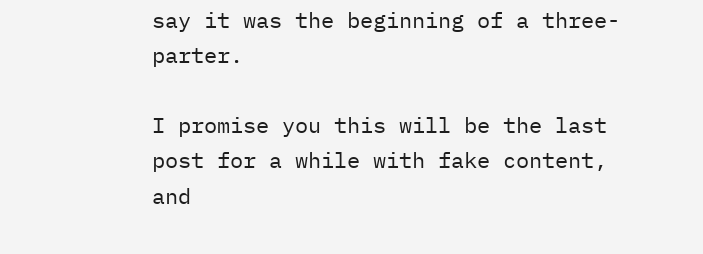say it was the beginning of a three-parter.

I promise you this will be the last post for a while with fake content, and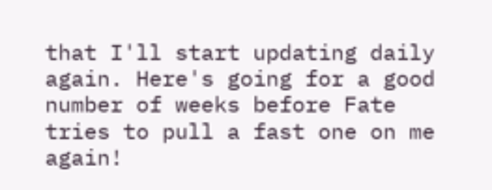that I'll start updating daily again. Here's going for a good number of weeks before Fate tries to pull a fast one on me again!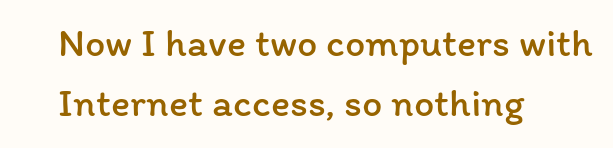Now I have two computers with Internet access, so nothing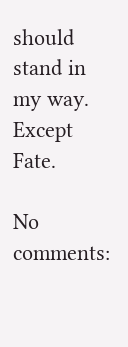should stand in my way. Except Fate.

No comments: